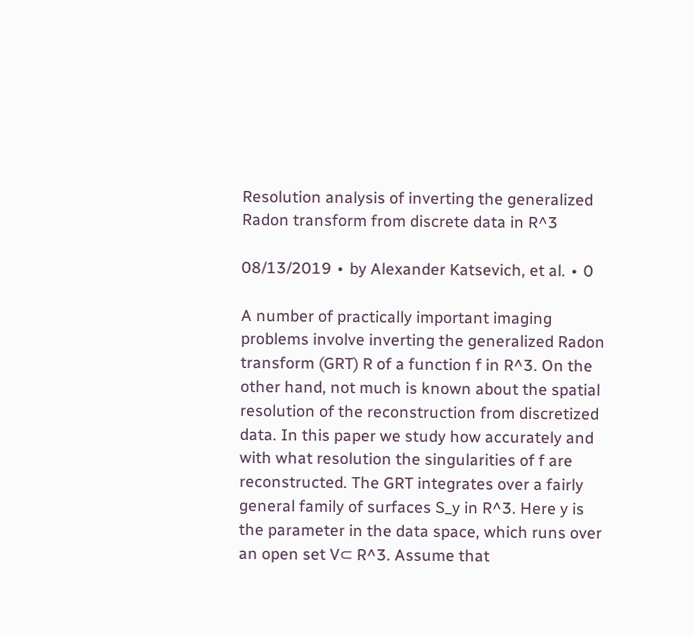Resolution analysis of inverting the generalized Radon transform from discrete data in R^3

08/13/2019 ∙ by Alexander Katsevich, et al. ∙ 0

A number of practically important imaging problems involve inverting the generalized Radon transform (GRT) R of a function f in R^3. On the other hand, not much is known about the spatial resolution of the reconstruction from discretized data. In this paper we study how accurately and with what resolution the singularities of f are reconstructed. The GRT integrates over a fairly general family of surfaces S_y in R^3. Here y is the parameter in the data space, which runs over an open set V⊂ R^3. Assume that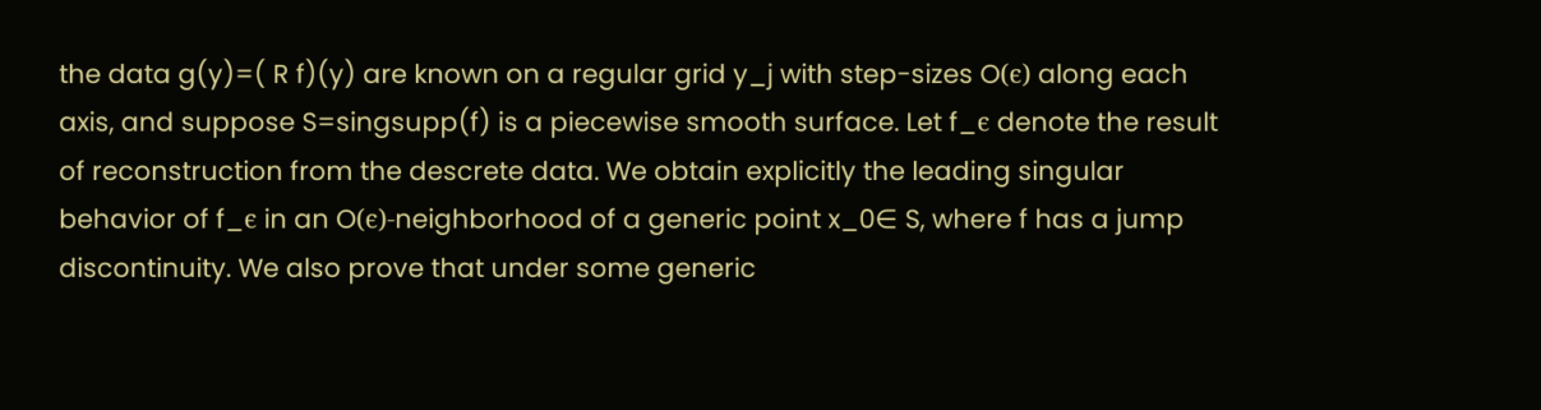the data g(y)=( R f)(y) are known on a regular grid y_j with step-sizes O(ϵ) along each axis, and suppose S=singsupp(f) is a piecewise smooth surface. Let f_ϵ denote the result of reconstruction from the descrete data. We obtain explicitly the leading singular behavior of f_ϵ in an O(ϵ)-neighborhood of a generic point x_0∈ S, where f has a jump discontinuity. We also prove that under some generic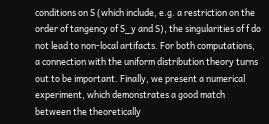conditions on S (which include, e.g. a restriction on the order of tangency of S_y and S), the singularities of f do not lead to non-local artifacts. For both computations, a connection with the uniform distribution theory turns out to be important. Finally, we present a numerical experiment, which demonstrates a good match between the theoretically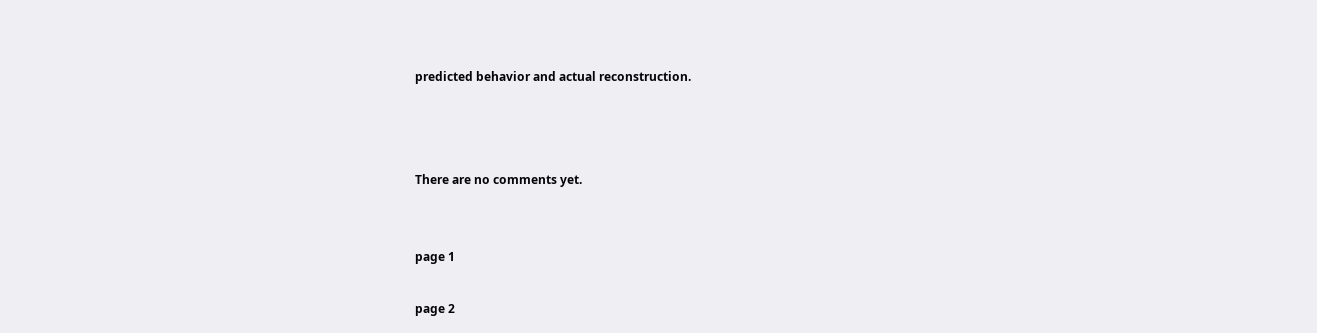predicted behavior and actual reconstruction.



There are no comments yet.


page 1

page 2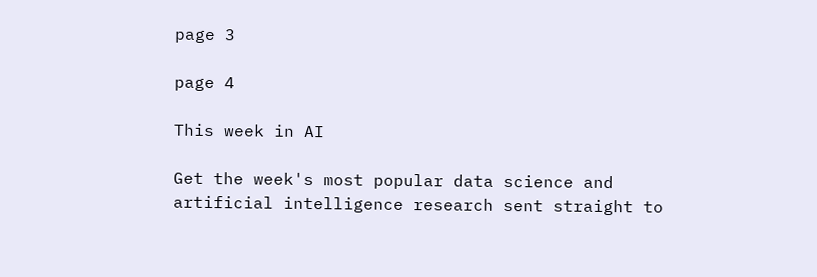page 3

page 4

This week in AI

Get the week's most popular data science and artificial intelligence research sent straight to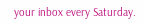your inbox every Saturday.